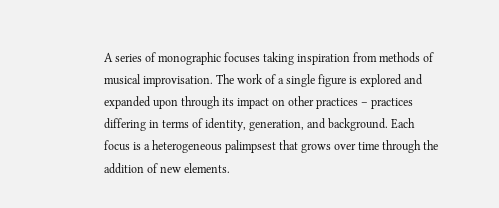A series of monographic focuses taking inspiration from methods of musical improvisation. The work of a single figure is explored and expanded upon through its impact on other practices – practices differing in terms of identity, generation, and background. Each focus is a heterogeneous palimpsest that grows over time through the addition of new elements.